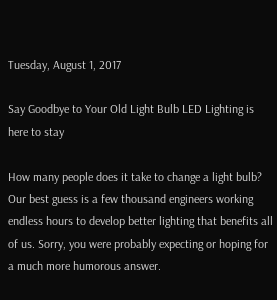Tuesday, August 1, 2017

Say Goodbye to Your Old Light Bulb LED Lighting is here to stay

How many people does it take to change a light bulb? Our best guess is a few thousand engineers working endless hours to develop better lighting that benefits all of us. Sorry, you were probably expecting or hoping for a much more humorous answer.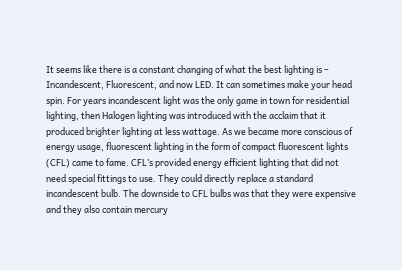It seems like there is a constant changing of what the best lighting is – Incandescent, Fluorescent, and now LED. It can sometimes make your head spin. For years incandescent light was the only game in town for residential lighting, then Halogen lighting was introduced with the acclaim that it produced brighter lighting at less wattage. As we became more conscious of energy usage, fluorescent lighting in the form of compact fluorescent lights (CFL) came to fame. CFL’s provided energy efficient lighting that did not need special fittings to use. They could directly replace a standard incandescent bulb. The downside to CFL bulbs was that they were expensive and they also contain mercury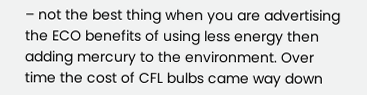– not the best thing when you are advertising the ECO benefits of using less energy then adding mercury to the environment. Over time the cost of CFL bulbs came way down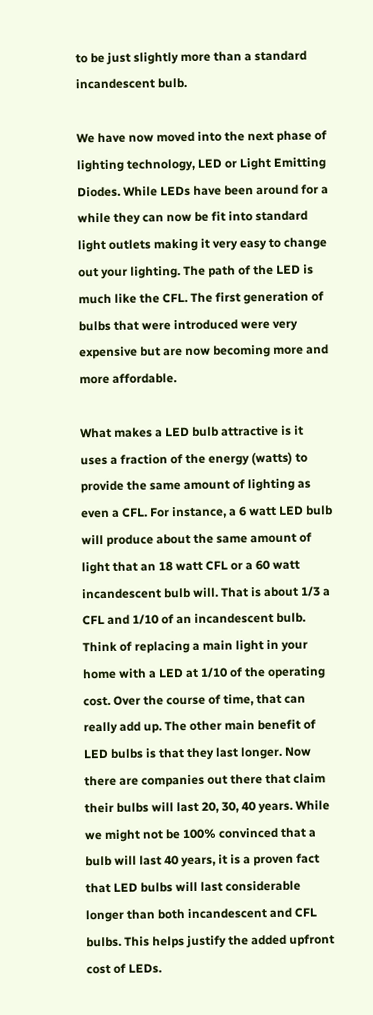to be just slightly more than a standard incandescent bulb.

We have now moved into the next phase of lighting technology, LED or Light Emitting Diodes. While LEDs have been around for a while they can now be fit into standard light outlets making it very easy to change out your lighting. The path of the LED is much like the CFL. The first generation of bulbs that were introduced were very expensive but are now becoming more and more affordable.

What makes a LED bulb attractive is it uses a fraction of the energy (watts) to provide the same amount of lighting as even a CFL. For instance, a 6 watt LED bulb will produce about the same amount of light that an 18 watt CFL or a 60 watt incandescent bulb will. That is about 1/3 a CFL and 1/10 of an incandescent bulb. Think of replacing a main light in your home with a LED at 1/10 of the operating cost. Over the course of time, that can really add up. The other main benefit of LED bulbs is that they last longer. Now there are companies out there that claim their bulbs will last 20, 30, 40 years. While we might not be 100% convinced that a bulb will last 40 years, it is a proven fact that LED bulbs will last considerable longer than both incandescent and CFL bulbs. This helps justify the added upfront cost of LEDs.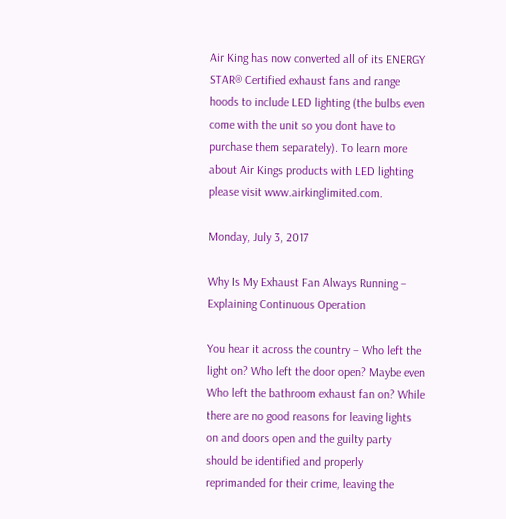Air King has now converted all of its ENERGY STAR® Certified exhaust fans and range hoods to include LED lighting (the bulbs even come with the unit so you dont have to purchase them separately). To learn more about Air Kings products with LED lighting please visit www.airkinglimited.com.

Monday, July 3, 2017

Why Is My Exhaust Fan Always Running – Explaining Continuous Operation

You hear it across the country – Who left the light on? Who left the door open? Maybe even Who left the bathroom exhaust fan on? While there are no good reasons for leaving lights on and doors open and the guilty party should be identified and properly reprimanded for their crime, leaving the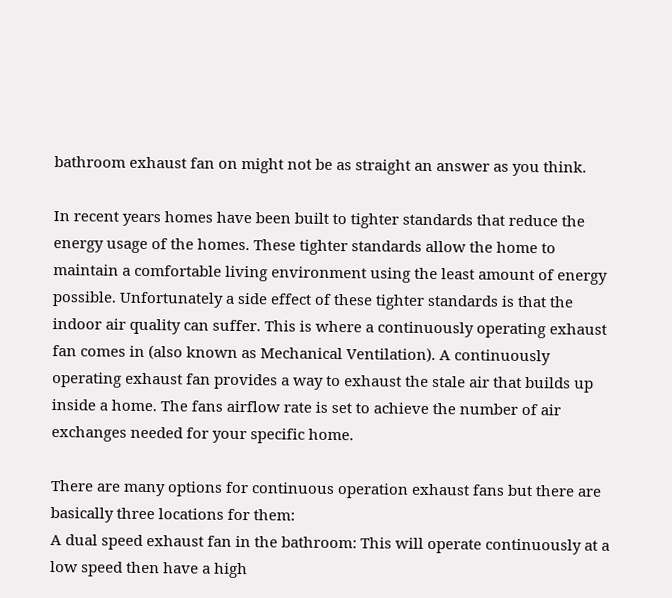bathroom exhaust fan on might not be as straight an answer as you think.

In recent years homes have been built to tighter standards that reduce the energy usage of the homes. These tighter standards allow the home to maintain a comfortable living environment using the least amount of energy possible. Unfortunately a side effect of these tighter standards is that the indoor air quality can suffer. This is where a continuously operating exhaust fan comes in (also known as Mechanical Ventilation). A continuously operating exhaust fan provides a way to exhaust the stale air that builds up inside a home. The fans airflow rate is set to achieve the number of air exchanges needed for your specific home.

There are many options for continuous operation exhaust fans but there are basically three locations for them:
A dual speed exhaust fan in the bathroom: This will operate continuously at a low speed then have a high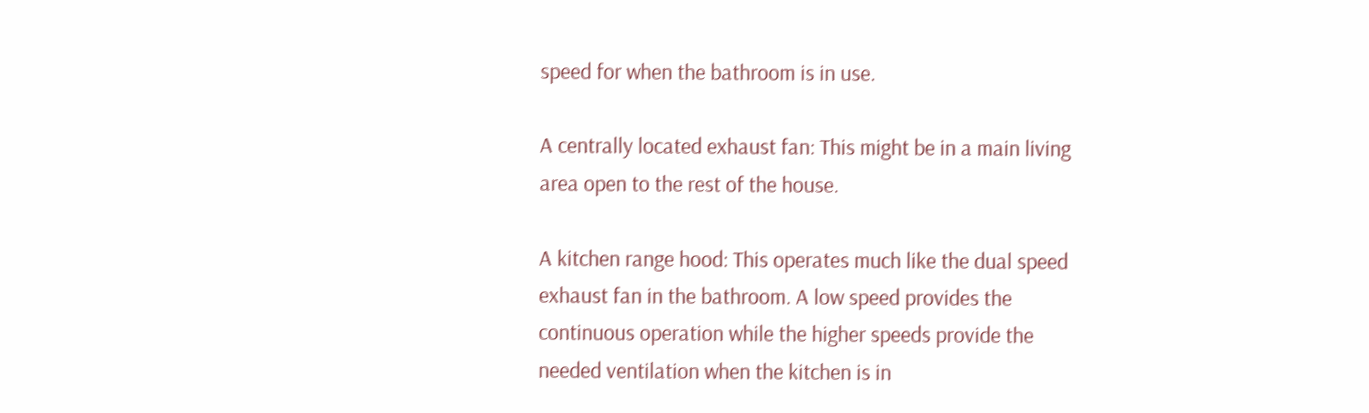speed for when the bathroom is in use.

A centrally located exhaust fan: This might be in a main living area open to the rest of the house.

A kitchen range hood: This operates much like the dual speed exhaust fan in the bathroom. A low speed provides the continuous operation while the higher speeds provide the needed ventilation when the kitchen is in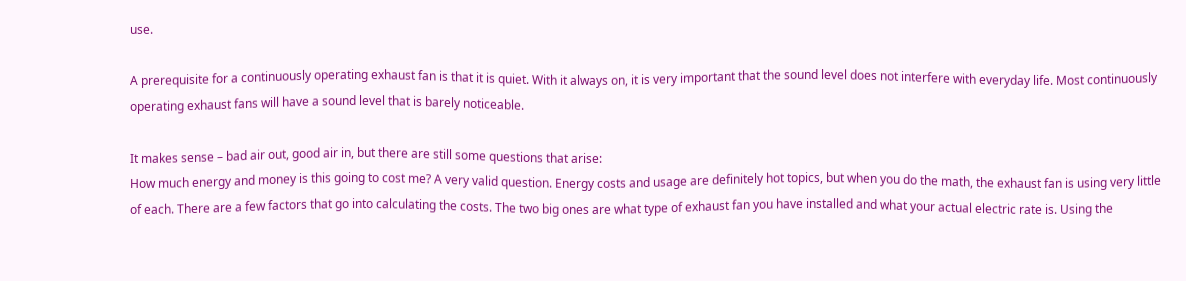use.

A prerequisite for a continuously operating exhaust fan is that it is quiet. With it always on, it is very important that the sound level does not interfere with everyday life. Most continuously operating exhaust fans will have a sound level that is barely noticeable.

It makes sense – bad air out, good air in, but there are still some questions that arise:
How much energy and money is this going to cost me? A very valid question. Energy costs and usage are definitely hot topics, but when you do the math, the exhaust fan is using very little of each. There are a few factors that go into calculating the costs. The two big ones are what type of exhaust fan you have installed and what your actual electric rate is. Using the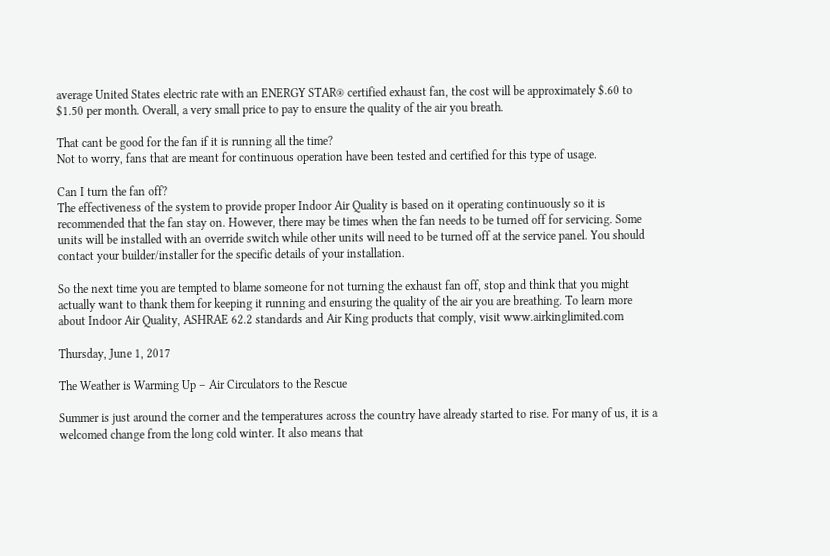average United States electric rate with an ENERGY STAR® certified exhaust fan, the cost will be approximately $.60 to $1.50 per month. Overall, a very small price to pay to ensure the quality of the air you breath.

That cant be good for the fan if it is running all the time?
Not to worry, fans that are meant for continuous operation have been tested and certified for this type of usage.

Can I turn the fan off?
The effectiveness of the system to provide proper Indoor Air Quality is based on it operating continuously so it is recommended that the fan stay on. However, there may be times when the fan needs to be turned off for servicing. Some units will be installed with an override switch while other units will need to be turned off at the service panel. You should contact your builder/installer for the specific details of your installation.

So the next time you are tempted to blame someone for not turning the exhaust fan off, stop and think that you might actually want to thank them for keeping it running and ensuring the quality of the air you are breathing. To learn more about Indoor Air Quality, ASHRAE 62.2 standards and Air King products that comply, visit www.airkinglimited.com

Thursday, June 1, 2017

The Weather is Warming Up – Air Circulators to the Rescue

Summer is just around the corner and the temperatures across the country have already started to rise. For many of us, it is a welcomed change from the long cold winter. It also means that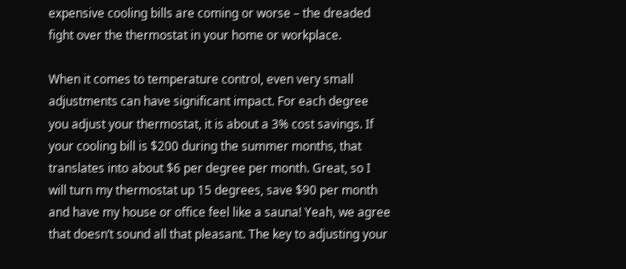expensive cooling bills are coming or worse – the dreaded fight over the thermostat in your home or workplace.

When it comes to temperature control, even very small adjustments can have significant impact. For each degree you adjust your thermostat, it is about a 3% cost savings. If your cooling bill is $200 during the summer months, that translates into about $6 per degree per month. Great, so I will turn my thermostat up 15 degrees, save $90 per month and have my house or office feel like a sauna! Yeah, we agree that doesn’t sound all that pleasant. The key to adjusting your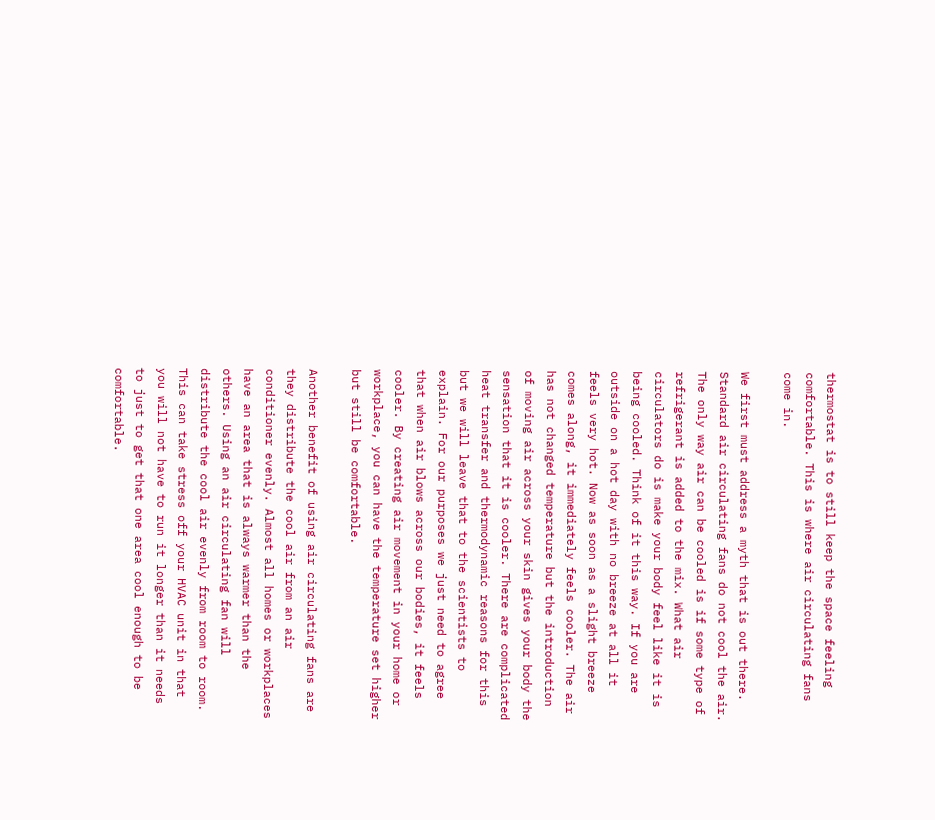thermostat is to still keep the space feeling comfortable. This is where air circulating fans come in.

We first must address a myth that is out there. Standard air circulating fans do not cool the air. The only way air can be cooled is if some type of refrigerant is added to the mix. What air circulators do is make your body feel like it is being cooled. Think of it this way. If you are outside on a hot day with no breeze at all it feels very hot. Now as soon as a slight breeze comes along, it immediately feels cooler. The air has not changed temperature but the introduction of moving air across your skin gives your body the sensation that it is cooler. There are complicated heat transfer and thermodynamic reasons for this but we will leave that to the scientists to explain. For our purposes we just need to agree that when air blows across our bodies, it feels cooler. By creating air movement in your home or workplace, you can have the temperature set higher but still be comfortable.

Another benefit of using air circulating fans are they distribute the cool air from an air conditioner evenly. Almost all homes or workplaces have an area that is always warmer than the others. Using an air circulating fan will distribute the cool air evenly from room to room. This can take stress off your HVAC unit in that you will not have to run it longer than it needs to just to get that one area cool enough to be comfortable.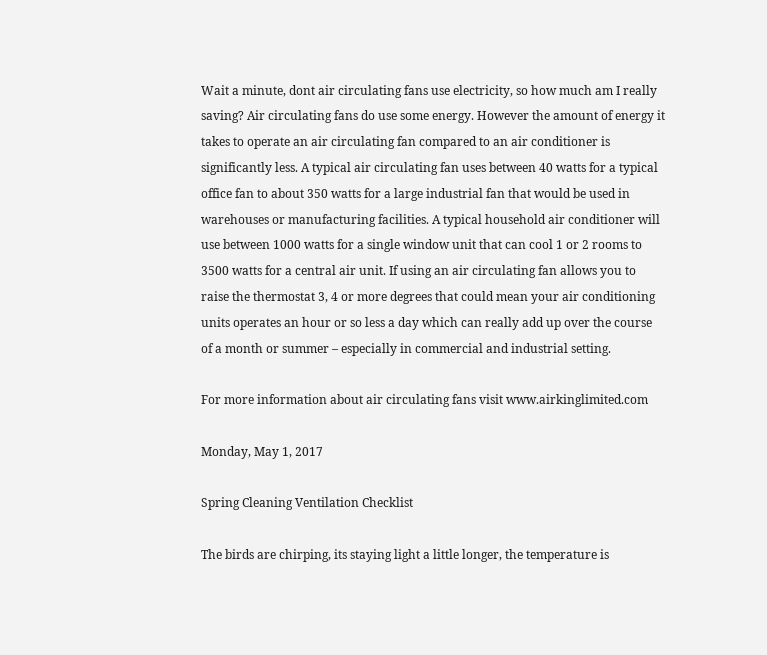Wait a minute, dont air circulating fans use electricity, so how much am I really saving? Air circulating fans do use some energy. However the amount of energy it takes to operate an air circulating fan compared to an air conditioner is significantly less. A typical air circulating fan uses between 40 watts for a typical office fan to about 350 watts for a large industrial fan that would be used in warehouses or manufacturing facilities. A typical household air conditioner will use between 1000 watts for a single window unit that can cool 1 or 2 rooms to 3500 watts for a central air unit. If using an air circulating fan allows you to raise the thermostat 3, 4 or more degrees that could mean your air conditioning units operates an hour or so less a day which can really add up over the course of a month or summer – especially in commercial and industrial setting.

For more information about air circulating fans visit www.airkinglimited.com

Monday, May 1, 2017

Spring Cleaning Ventilation Checklist

The birds are chirping, its staying light a little longer, the temperature is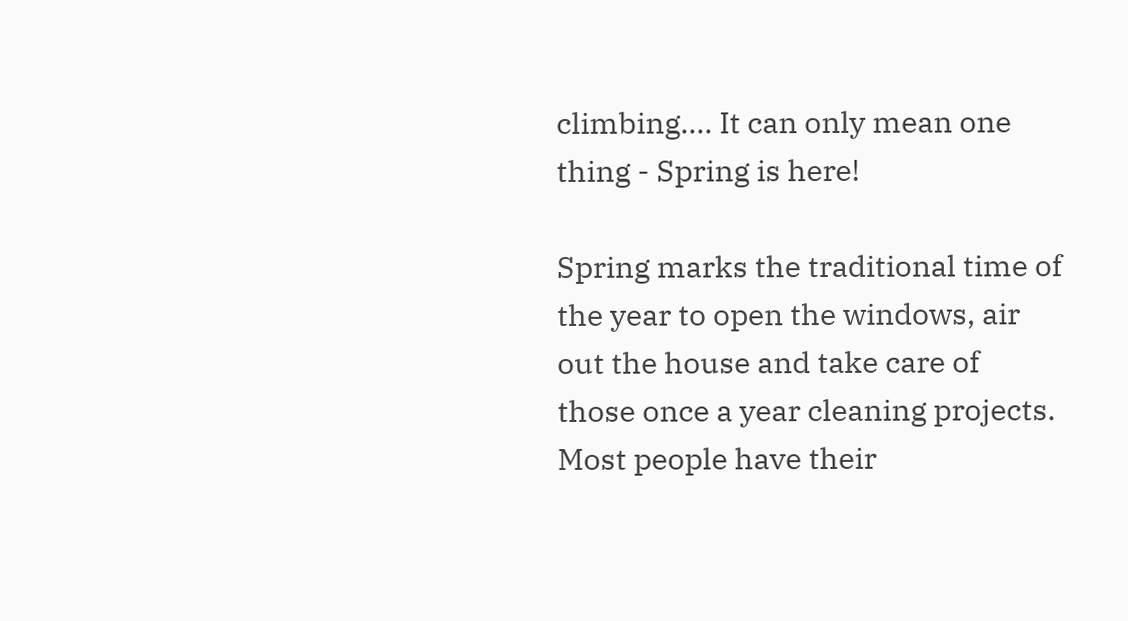climbing.... It can only mean one thing - Spring is here!

Spring marks the traditional time of the year to open the windows, air out the house and take care of those once a year cleaning projects. Most people have their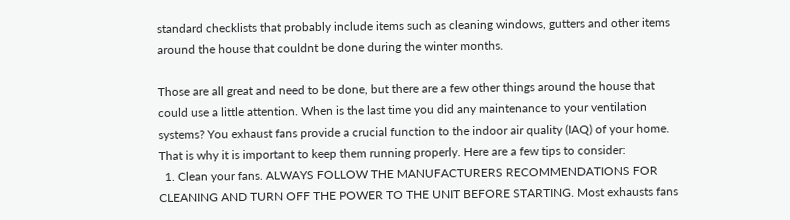standard checklists that probably include items such as cleaning windows, gutters and other items around the house that couldnt be done during the winter months.

Those are all great and need to be done, but there are a few other things around the house that could use a little attention. When is the last time you did any maintenance to your ventilation systems? You exhaust fans provide a crucial function to the indoor air quality (IAQ) of your home. That is why it is important to keep them running properly. Here are a few tips to consider:
  1. Clean your fans. ALWAYS FOLLOW THE MANUFACTURERS RECOMMENDATIONS FOR CLEANING AND TURN OFF THE POWER TO THE UNIT BEFORE STARTING. Most exhausts fans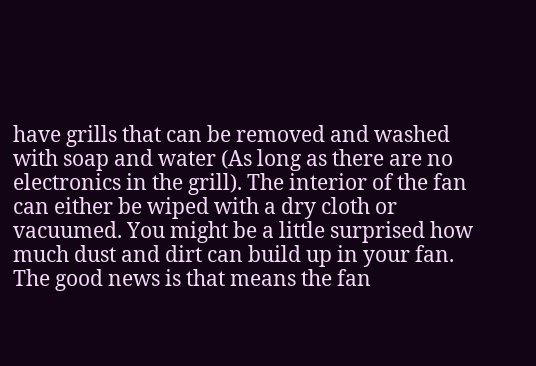have grills that can be removed and washed with soap and water (As long as there are no electronics in the grill). The interior of the fan can either be wiped with a dry cloth or vacuumed. You might be a little surprised how much dust and dirt can build up in your fan. The good news is that means the fan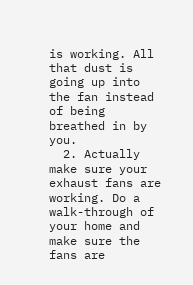is working. All that dust is going up into the fan instead of being breathed in by you.
  2. Actually make sure your exhaust fans are working. Do a walk-through of your home and make sure the fans are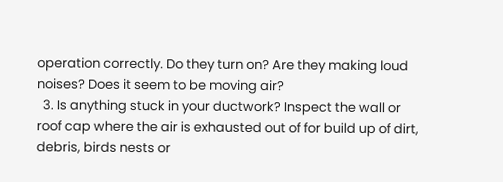operation correctly. Do they turn on? Are they making loud noises? Does it seem to be moving air?
  3. Is anything stuck in your ductwork? Inspect the wall or roof cap where the air is exhausted out of for build up of dirt, debris, birds nests or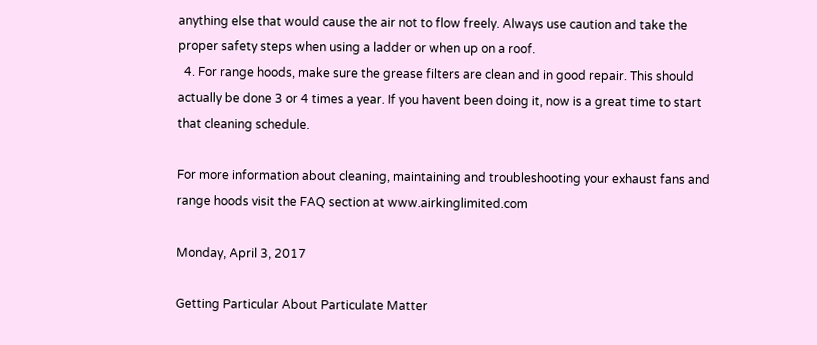anything else that would cause the air not to flow freely. Always use caution and take the proper safety steps when using a ladder or when up on a roof.
  4. For range hoods, make sure the grease filters are clean and in good repair. This should actually be done 3 or 4 times a year. If you havent been doing it, now is a great time to start that cleaning schedule.

For more information about cleaning, maintaining and troubleshooting your exhaust fans and range hoods visit the FAQ section at www.airkinglimited.com

Monday, April 3, 2017

Getting Particular About Particulate Matter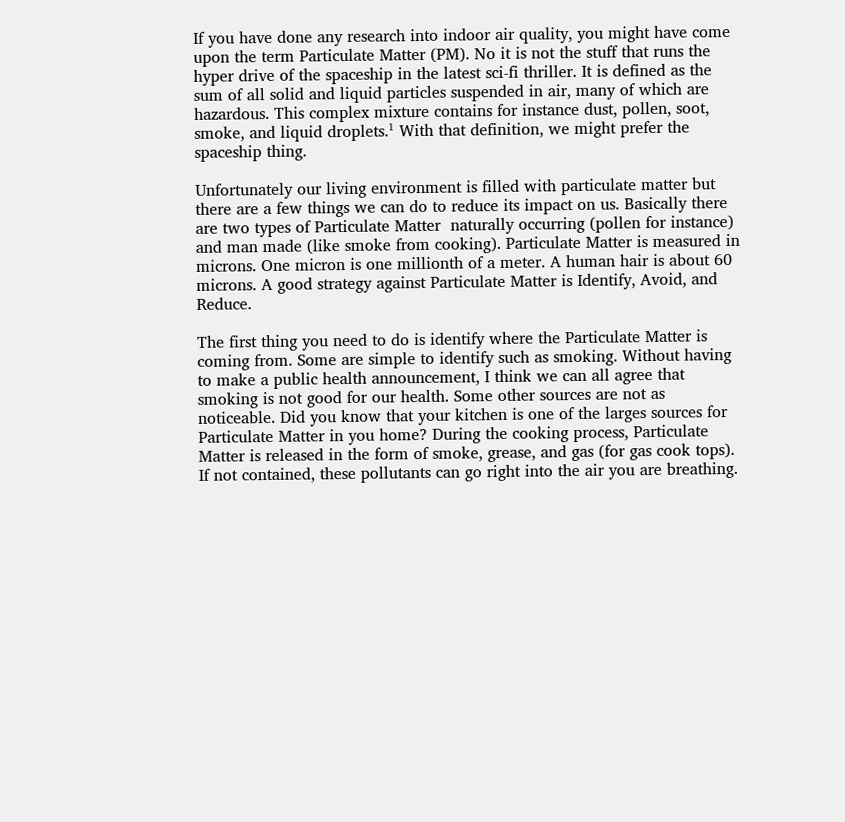If you have done any research into indoor air quality, you might have come upon the term Particulate Matter (PM). No it is not the stuff that runs the hyper drive of the spaceship in the latest sci-fi thriller. It is defined as the sum of all solid and liquid particles suspended in air, many of which are hazardous. This complex mixture contains for instance dust, pollen, soot, smoke, and liquid droplets.¹ With that definition, we might prefer the spaceship thing.

Unfortunately our living environment is filled with particulate matter but there are a few things we can do to reduce its impact on us. Basically there are two types of Particulate Matter  naturally occurring (pollen for instance) and man made (like smoke from cooking). Particulate Matter is measured in microns. One micron is one millionth of a meter. A human hair is about 60 microns. A good strategy against Particulate Matter is Identify, Avoid, and Reduce.

The first thing you need to do is identify where the Particulate Matter is coming from. Some are simple to identify such as smoking. Without having to make a public health announcement, I think we can all agree that smoking is not good for our health. Some other sources are not as noticeable. Did you know that your kitchen is one of the larges sources for Particulate Matter in you home? During the cooking process, Particulate Matter is released in the form of smoke, grease, and gas (for gas cook tops). If not contained, these pollutants can go right into the air you are breathing.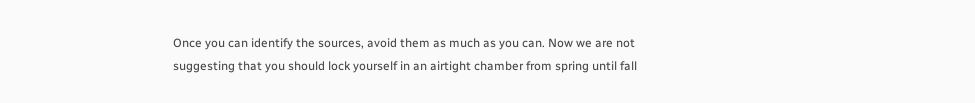Once you can identify the sources, avoid them as much as you can. Now we are not suggesting that you should lock yourself in an airtight chamber from spring until fall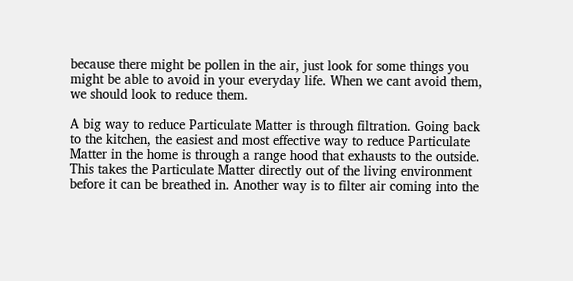because there might be pollen in the air, just look for some things you might be able to avoid in your everyday life. When we cant avoid them, we should look to reduce them.

A big way to reduce Particulate Matter is through filtration. Going back to the kitchen, the easiest and most effective way to reduce Particulate Matter in the home is through a range hood that exhausts to the outside. This takes the Particulate Matter directly out of the living environment before it can be breathed in. Another way is to filter air coming into the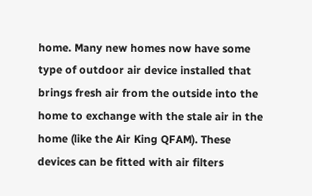home. Many new homes now have some type of outdoor air device installed that brings fresh air from the outside into the home to exchange with the stale air in the home (like the Air King QFAM). These devices can be fitted with air filters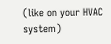(like on your HVAC system)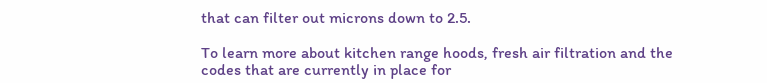that can filter out microns down to 2.5.

To learn more about kitchen range hoods, fresh air filtration and the codes that are currently in place for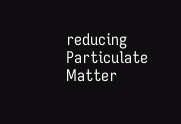reducing Particulate Matter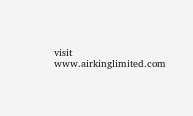visit www.airkinglimited.com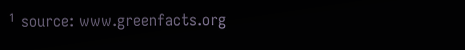¹ source: www.greenfacts.org